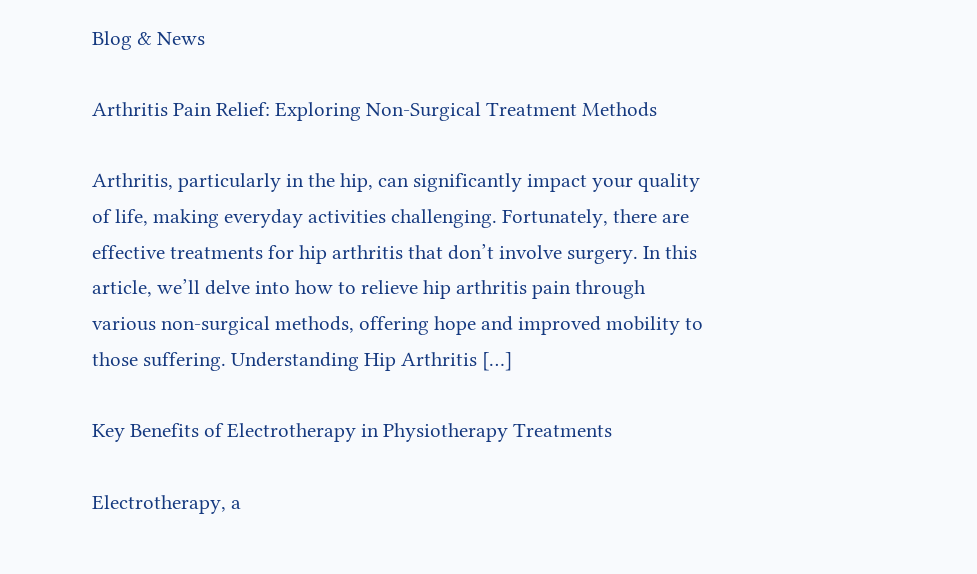Blog & News

Arthritis Pain Relief: Exploring Non-Surgical Treatment Methods

Arthritis, particularly in the hip, can significantly impact your quality of life, making everyday activities challenging. Fortunately, there are effective treatments for hip arthritis that don’t involve surgery. In this article, we’ll delve into how to relieve hip arthritis pain through various non-surgical methods, offering hope and improved mobility to those suffering. Understanding Hip Arthritis […]

Key Benefits of Electrotherapy in Physiotherapy Treatments

Electrotherapy, a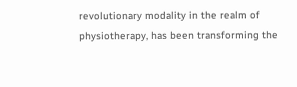revolutionary modality in the realm of physiotherapy, has been transforming the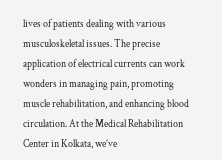lives of patients dealing with various musculoskeletal issues. The precise application of electrical currents can work wonders in managing pain, promoting muscle rehabilitation, and enhancing blood circulation. At the Medical Rehabilitation Center in Kolkata, we’ve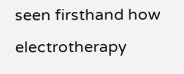seen firsthand how electrotherapy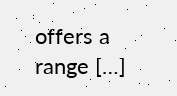offers a range […]